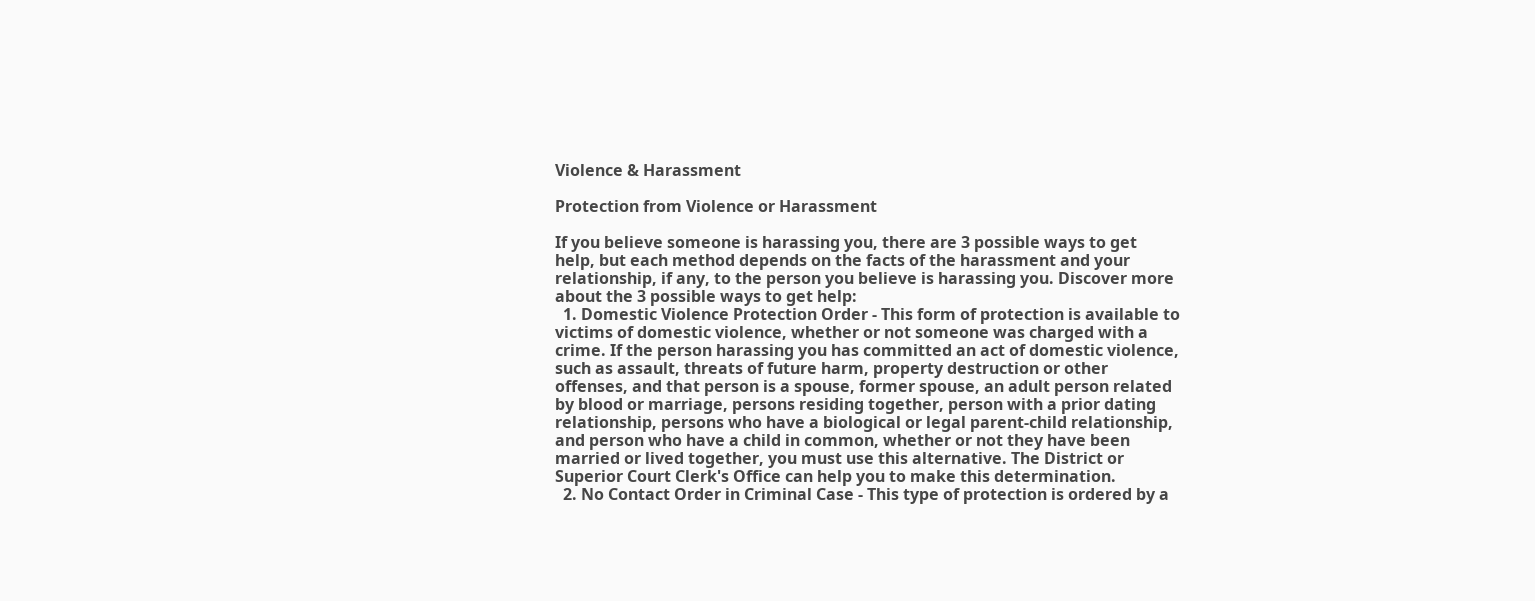Violence & Harassment

Protection from Violence or Harassment

If you believe someone is harassing you, there are 3 possible ways to get help, but each method depends on the facts of the harassment and your relationship, if any, to the person you believe is harassing you. Discover more about the 3 possible ways to get help:
  1. Domestic Violence Protection Order - This form of protection is available to victims of domestic violence, whether or not someone was charged with a crime. If the person harassing you has committed an act of domestic violence, such as assault, threats of future harm, property destruction or other offenses, and that person is a spouse, former spouse, an adult person related by blood or marriage, persons residing together, person with a prior dating relationship, persons who have a biological or legal parent-child relationship, and person who have a child in common, whether or not they have been married or lived together, you must use this alternative. The District or Superior Court Clerk's Office can help you to make this determination.
  2. No Contact Order in Criminal Case - This type of protection is ordered by a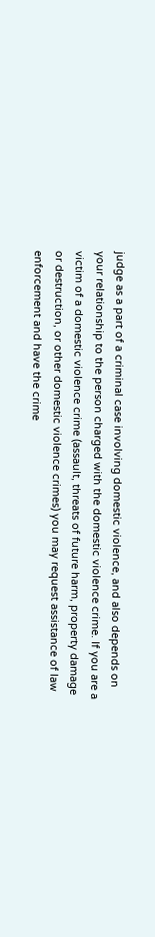judge as a part of a criminal case involving domestic violence, and also depends on your relationship to the person charged with the domestic violence crime. If you are a victim of a domestic violence crime (assault, threats of future harm, property damage or destruction, or other domestic violence crimes) you may request assistance of law enforcement and have the crime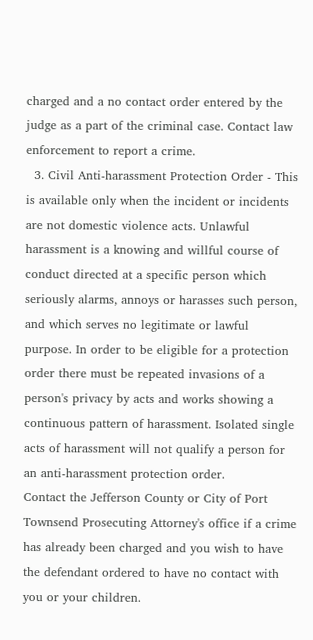charged and a no contact order entered by the judge as a part of the criminal case. Contact law enforcement to report a crime.
  3. Civil Anti-harassment Protection Order - This is available only when the incident or incidents are not domestic violence acts. Unlawful harassment is a knowing and willful course of conduct directed at a specific person which seriously alarms, annoys or harasses such person, and which serves no legitimate or lawful purpose. In order to be eligible for a protection order there must be repeated invasions of a person's privacy by acts and works showing a continuous pattern of harassment. Isolated single acts of harassment will not qualify a person for an anti-harassment protection order.
Contact the Jefferson County or City of Port Townsend Prosecuting Attorney's office if a crime has already been charged and you wish to have the defendant ordered to have no contact with you or your children.